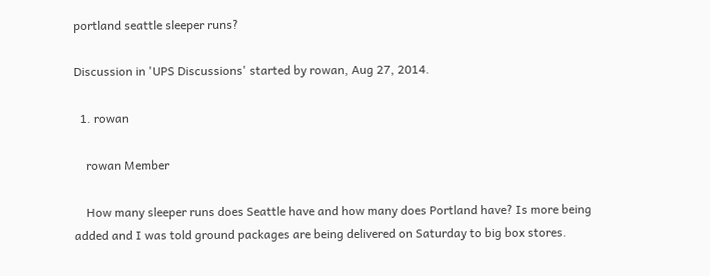portland seattle sleeper runs?

Discussion in 'UPS Discussions' started by rowan, Aug 27, 2014.

  1. rowan

    rowan Member

    How many sleeper runs does Seattle have and how many does Portland have? Is more being added and I was told ground packages are being delivered on Saturday to big box stores.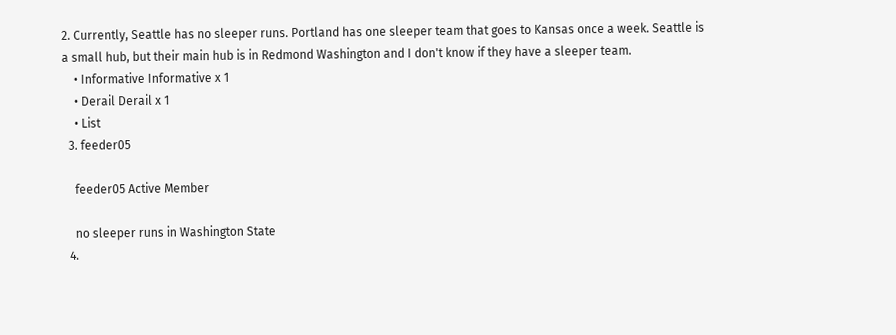2. Currently, Seattle has no sleeper runs. Portland has one sleeper team that goes to Kansas once a week. Seattle is a small hub, but their main hub is in Redmond Washington and I don't know if they have a sleeper team.
    • Informative Informative x 1
    • Derail Derail x 1
    • List
  3. feeder05

    feeder05 Active Member

    no sleeper runs in Washington State
  4.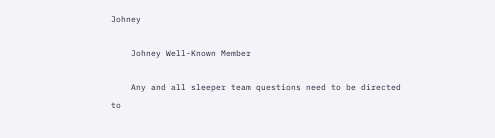Johney

    Johney Well-Known Member

    Any and all sleeper team questions need to be directed to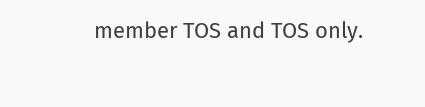member TOS and TOS only.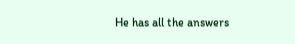He has all the answers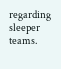regarding sleeper teams.